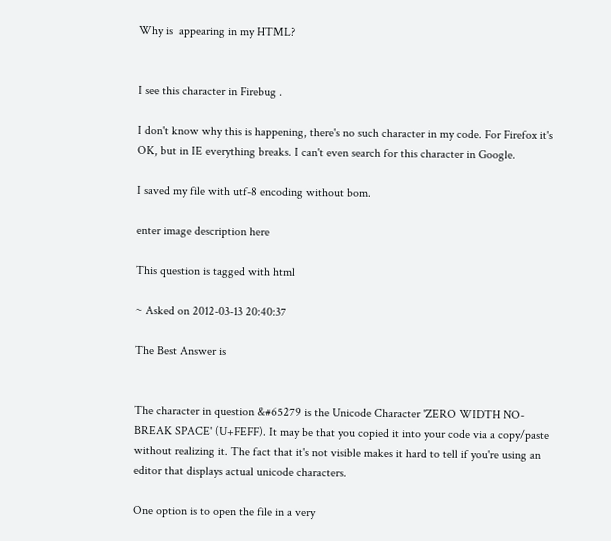Why is  appearing in my HTML?


I see this character in Firebug .

I don't know why this is happening, there's no such character in my code. For Firefox it's OK, but in IE everything breaks. I can't even search for this character in Google.

I saved my file with utf-8 encoding without bom.

enter image description here

This question is tagged with html

~ Asked on 2012-03-13 20:40:37

The Best Answer is


The character in question &#65279 is the Unicode Character 'ZERO WIDTH NO-BREAK SPACE' (U+FEFF). It may be that you copied it into your code via a copy/paste without realizing it. The fact that it's not visible makes it hard to tell if you're using an editor that displays actual unicode characters.

One option is to open the file in a very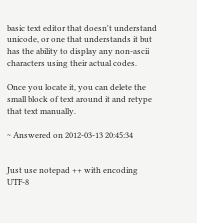basic text editor that doesn't understand unicode, or one that understands it but has the ability to display any non-ascii characters using their actual codes.

Once you locate it, you can delete the small block of text around it and retype that text manually.

~ Answered on 2012-03-13 20:45:34


Just use notepad ++ with encoding UTF-8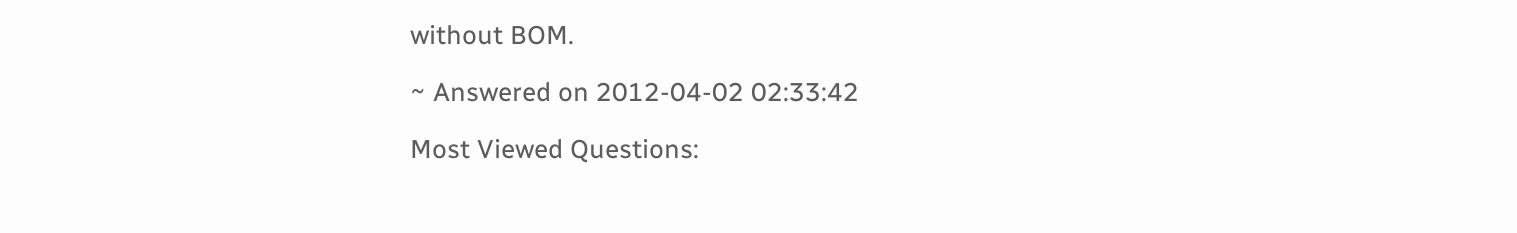without BOM.

~ Answered on 2012-04-02 02:33:42

Most Viewed Questions: